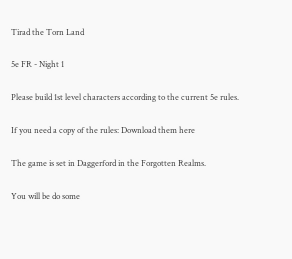Tirad the Torn Land

5e FR - Night 1

Please build 1st level characters according to the current 5e rules.

If you need a copy of the rules: Download them here

The game is set in Daggerford in the Forgotten Realms.

You will be do some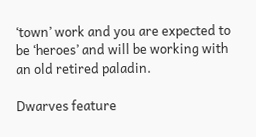‘town’ work and you are expected to be ‘heroes’ and will be working with an old retired paladin.

Dwarves feature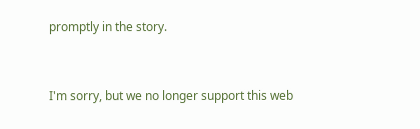promptly in the story.



I'm sorry, but we no longer support this web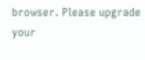browser. Please upgrade your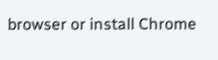browser or install Chrome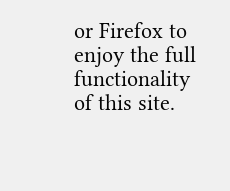or Firefox to enjoy the full functionality of this site.